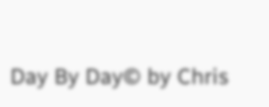Day By Day© by Chris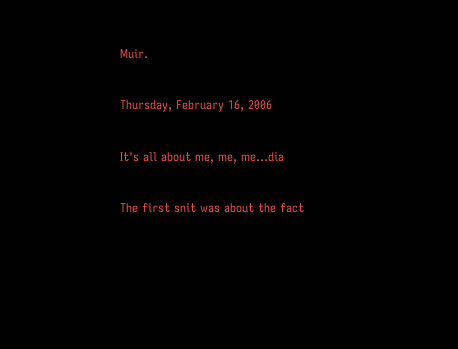Muir.

Thursday, February 16, 2006

It's all about me, me, me...dia

The first snit was about the fact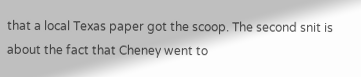that a local Texas paper got the scoop. The second snit is about the fact that Cheney went to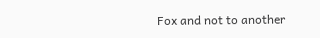Fox and not to another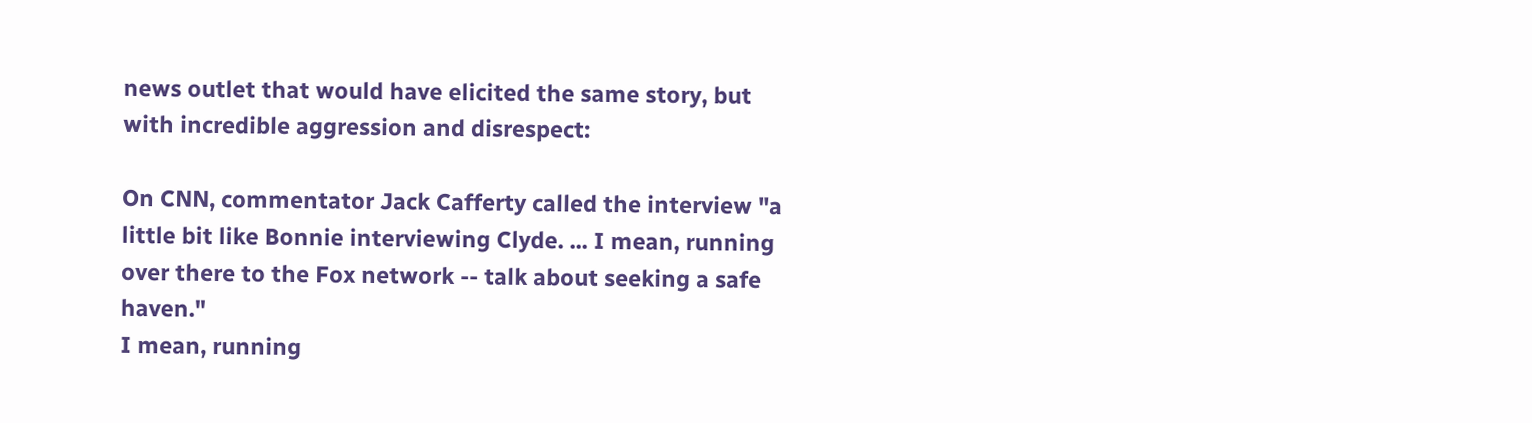news outlet that would have elicited the same story, but with incredible aggression and disrespect:

On CNN, commentator Jack Cafferty called the interview "a little bit like Bonnie interviewing Clyde. ... I mean, running over there to the Fox network -- talk about seeking a safe haven."
I mean, running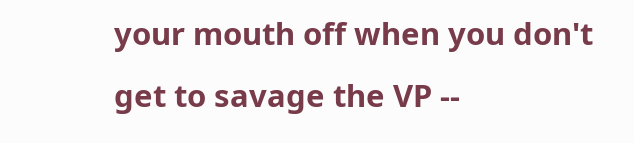your mouth off when you don't get to savage the VP --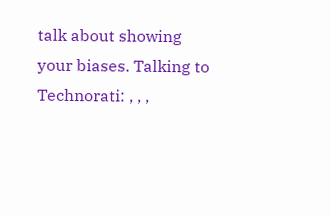talk about showing your biases. Talking to Technorati: , , ,